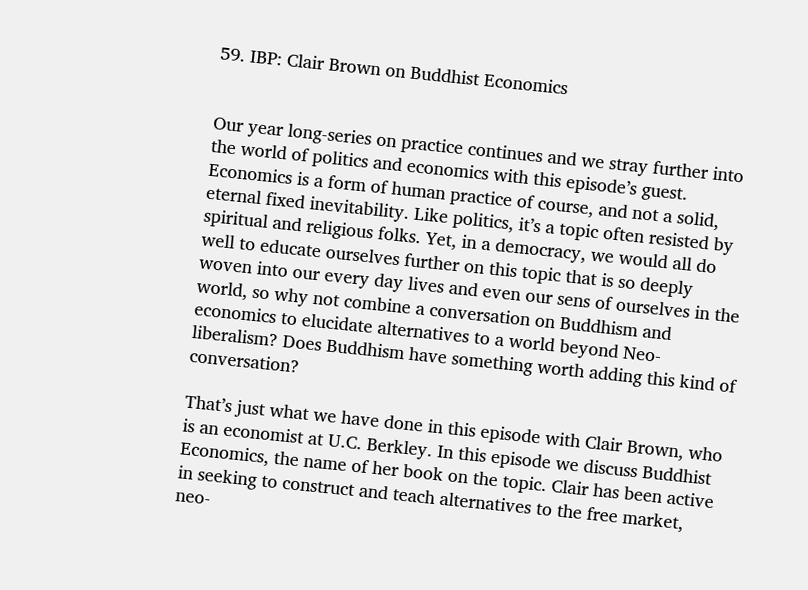59. IBP: Clair Brown on Buddhist Economics


Our year long-series on practice continues and we stray further into the world of politics and economics with this episode’s guest. Economics is a form of human practice of course, and not a solid, eternal fixed inevitability. Like politics, it’s a topic often resisted by spiritual and religious folks. Yet, in a democracy, we would all do well to educate ourselves further on this topic that is so deeply woven into our every day lives and even our sens of ourselves in the world, so why not combine a conversation on Buddhism and economics to elucidate alternatives to a world beyond Neo-liberalism? Does Buddhism have something worth adding this kind of conversation?

That’s just what we have done in this episode with Clair Brown, who is an economist at U.C. Berkley. In this episode we discuss Buddhist Economics, the name of her book on the topic. Clair has been active in seeking to construct and teach alternatives to the free market, neo-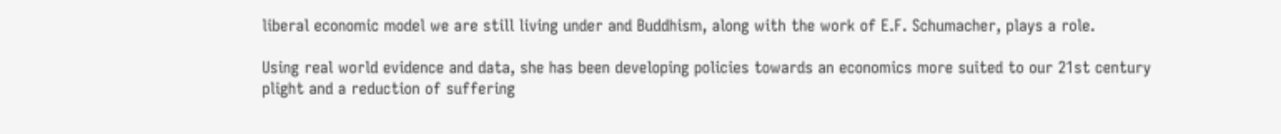liberal economic model we are still living under and Buddhism, along with the work of E.F. Schumacher, plays a role.

Using real world evidence and data, she has been developing policies towards an economics more suited to our 21st century plight and a reduction of suffering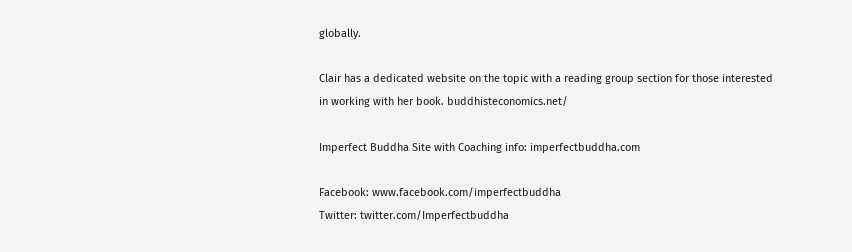globally.

Clair has a dedicated website on the topic with a reading group section for those interested in working with her book. buddhisteconomics.net/

Imperfect Buddha Site with Coaching info: imperfectbuddha.com

Facebook: www.facebook.com/imperfectbuddha
Twitter: twitter.com/Imperfectbuddha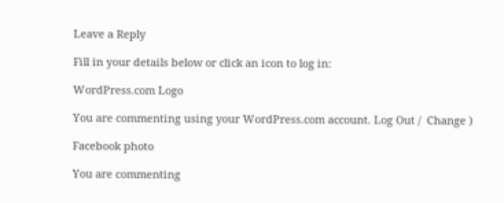Leave a Reply

Fill in your details below or click an icon to log in:

WordPress.com Logo

You are commenting using your WordPress.com account. Log Out /  Change )

Facebook photo

You are commenting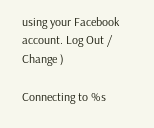using your Facebook account. Log Out /  Change )

Connecting to %s